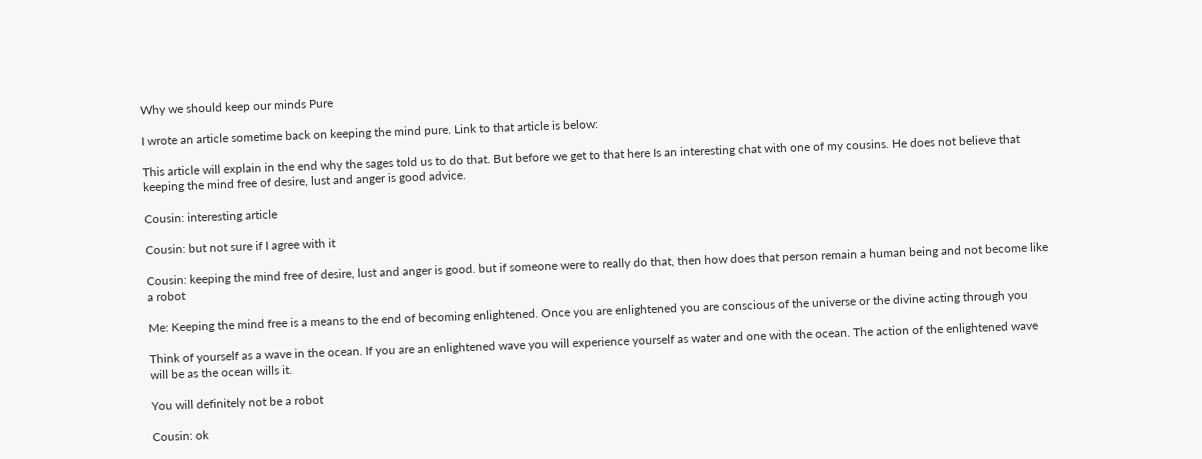Why we should keep our minds Pure

I wrote an article sometime back on keeping the mind pure. Link to that article is below:

This article will explain in the end why the sages told us to do that. But before we get to that here Is an interesting chat with one of my cousins. He does not believe that keeping the mind free of desire, lust and anger is good advice.

Cousin: interesting article

Cousin: but not sure if I agree with it

Cousin: keeping the mind free of desire, lust and anger is good. but if someone were to really do that, then how does that person remain a human being and not become like a robot

Me: Keeping the mind free is a means to the end of becoming enlightened. Once you are enlightened you are conscious of the universe or the divine acting through you

Think of yourself as a wave in the ocean. If you are an enlightened wave you will experience yourself as water and one with the ocean. The action of the enlightened wave will be as the ocean wills it.

You will definitely not be a robot

Cousin: ok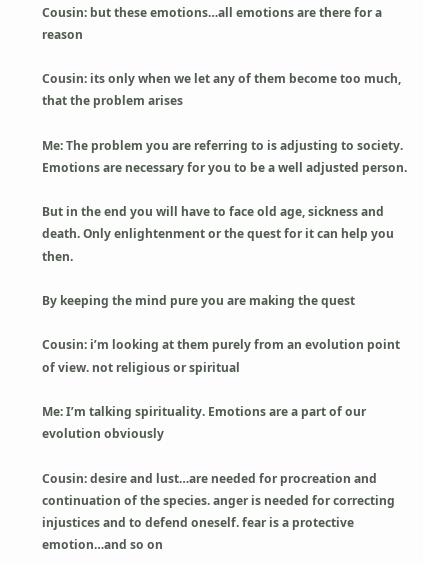Cousin: but these emotions…all emotions are there for a reason

Cousin: its only when we let any of them become too much, that the problem arises

Me: The problem you are referring to is adjusting to society. Emotions are necessary for you to be a well adjusted person.

But in the end you will have to face old age, sickness and death. Only enlightenment or the quest for it can help you then.

By keeping the mind pure you are making the quest

Cousin: i’m looking at them purely from an evolution point of view. not religious or spiritual

Me: I’m talking spirituality. Emotions are a part of our evolution obviously

Cousin: desire and lust…are needed for procreation and continuation of the species. anger is needed for correcting injustices and to defend oneself. fear is a protective emotion…and so on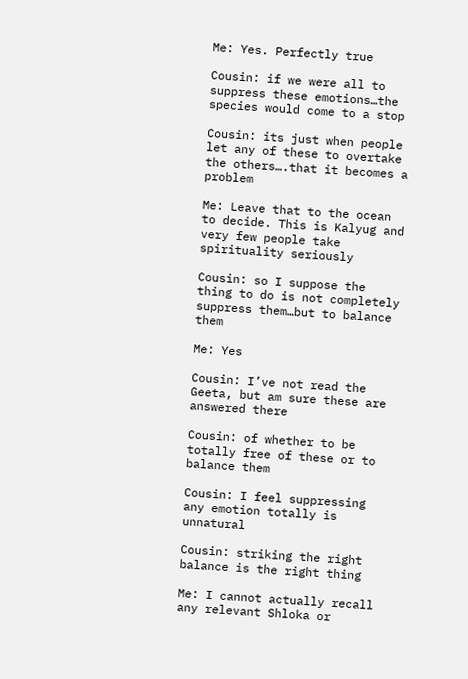Me: Yes. Perfectly true

Cousin: if we were all to suppress these emotions…the species would come to a stop

Cousin: its just when people let any of these to overtake the others….that it becomes a problem

Me: Leave that to the ocean to decide. This is Kalyug and very few people take spirituality seriously

Cousin: so I suppose the thing to do is not completely suppress them…but to balance them

Me: Yes

Cousin: I’ve not read the Geeta, but am sure these are answered there

Cousin: of whether to be totally free of these or to balance them

Cousin: I feel suppressing any emotion totally is unnatural

Cousin: striking the right balance is the right thing

Me: I cannot actually recall any relevant Shloka or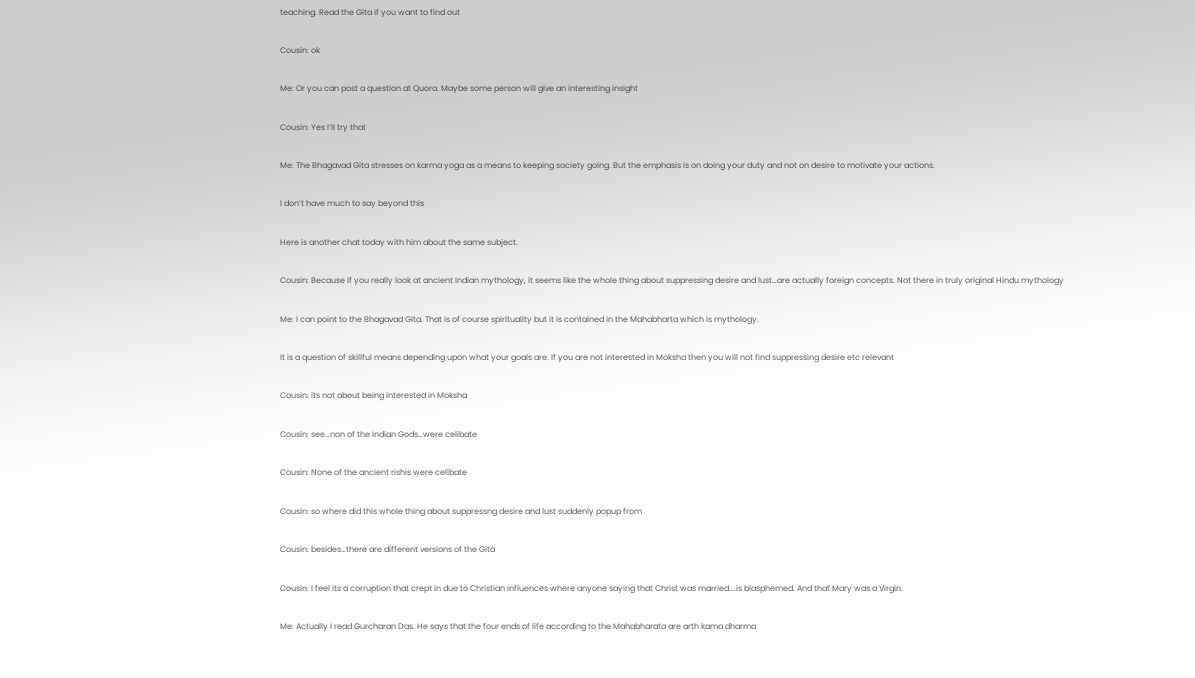teaching. Read the Gita if you want to find out

Cousin: ok

Me: Or you can post a question at Quora. Maybe some person will give an interesting insight

Cousin: Yes I’ll try that

Me: The Bhagavad Gita stresses on karma yoga as a means to keeping society going. But the emphasis is on doing your duty and not on desire to motivate your actions.

I don’t have much to say beyond this

Here is another chat today with him about the same subject.

Cousin: Because if you really look at ancient Indian mythology, it seems like the whole thing about suppressing desire and lust…are actually foreign concepts. Not there in truly original Hindu mythology

Me: I can point to the Bhagavad Gita. That is of course spirituality but it is contained in the Mahabharta which is mythology.

It is a question of skillful means depending upon what your goals are. If you are not interested in Moksha then you will not find suppressing desire etc relevant

Cousin: its not about being interested in Moksha

Cousin: see…non of the Indian Gods…were celibate

Cousin: None of the ancient rishis were celibate

Cousin: so where did this whole thing about suppressng desire and lust suddenly popup from

Cousin: besides…there are different versions of the Gita

Cousin: I feel its a corruption that crept in due to Christian influences where anyone saying that Christ was married….is blasphemed. And that Mary was a Virgin.

Me: Actually I read Gurcharan Das. He says that the four ends of life according to the Mahabharata are arth kama dharma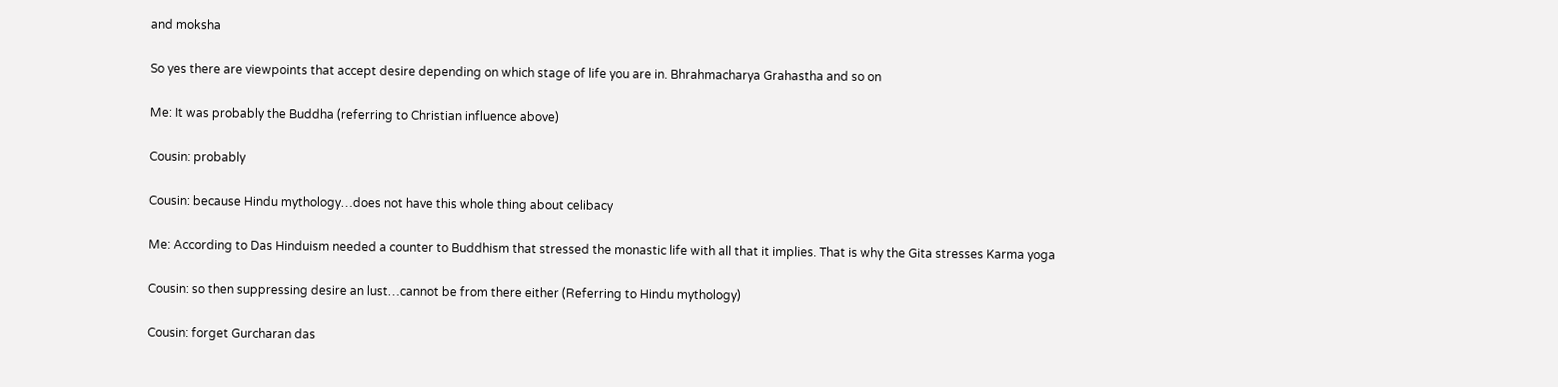and moksha

So yes there are viewpoints that accept desire depending on which stage of life you are in. Bhrahmacharya Grahastha and so on

Me: It was probably the Buddha (referring to Christian influence above)

Cousin: probably

Cousin: because Hindu mythology…does not have this whole thing about celibacy

Me: According to Das Hinduism needed a counter to Buddhism that stressed the monastic life with all that it implies. That is why the Gita stresses Karma yoga

Cousin: so then suppressing desire an lust…cannot be from there either (Referring to Hindu mythology)

Cousin: forget Gurcharan das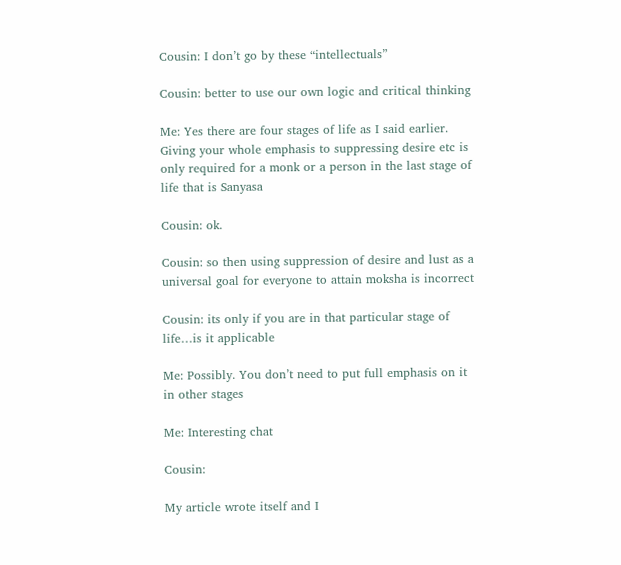Cousin: I don’t go by these “intellectuals”

Cousin: better to use our own logic and critical thinking

Me: Yes there are four stages of life as I said earlier. Giving your whole emphasis to suppressing desire etc is only required for a monk or a person in the last stage of life that is Sanyasa

Cousin: ok.

Cousin: so then using suppression of desire and lust as a universal goal for everyone to attain moksha is incorrect

Cousin: its only if you are in that particular stage of life…is it applicable

Me: Possibly. You don’t need to put full emphasis on it in other stages

Me: Interesting chat

Cousin:

My article wrote itself and I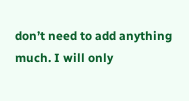don’t need to add anything much. I will only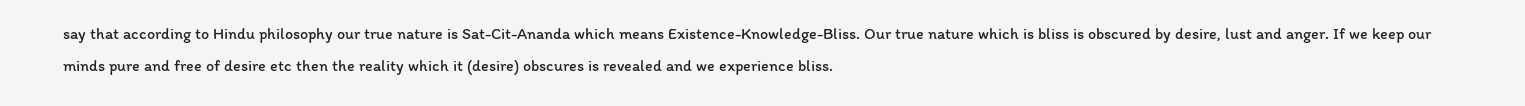say that according to Hindu philosophy our true nature is Sat-Cit-Ananda which means Existence-Knowledge-Bliss. Our true nature which is bliss is obscured by desire, lust and anger. If we keep our minds pure and free of desire etc then the reality which it (desire) obscures is revealed and we experience bliss.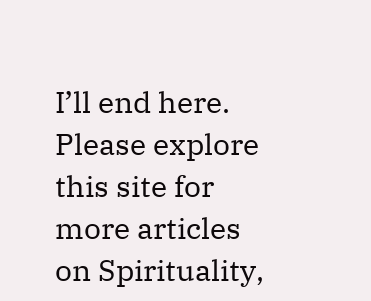I’ll end here. Please explore this site for more articles on Spirituality,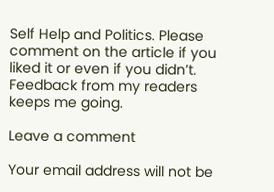Self Help and Politics. Please comment on the article if you liked it or even if you didn’t. Feedback from my readers keeps me going.

Leave a comment

Your email address will not be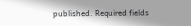published. Required fields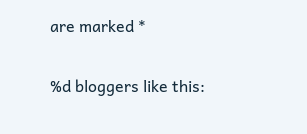are marked *

%d bloggers like this: